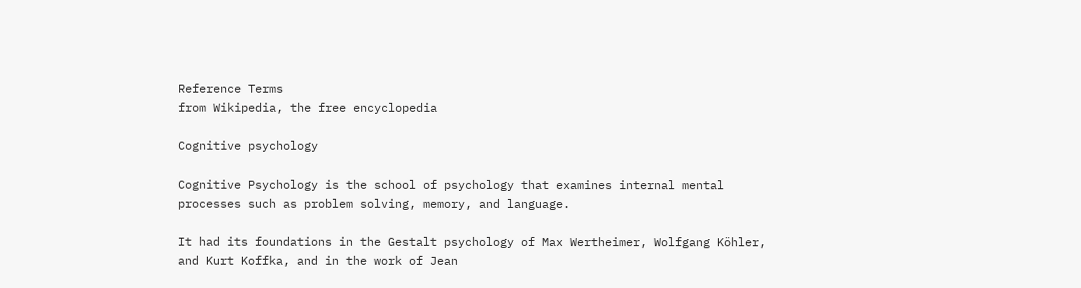Reference Terms
from Wikipedia, the free encyclopedia

Cognitive psychology

Cognitive Psychology is the school of psychology that examines internal mental processes such as problem solving, memory, and language.

It had its foundations in the Gestalt psychology of Max Wertheimer, Wolfgang Köhler, and Kurt Koffka, and in the work of Jean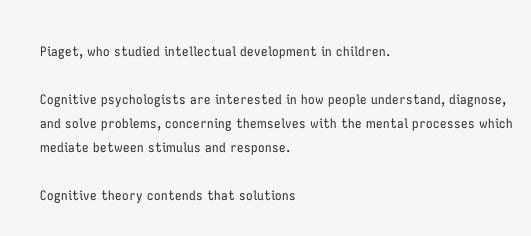Piaget, who studied intellectual development in children.

Cognitive psychologists are interested in how people understand, diagnose, and solve problems, concerning themselves with the mental processes which mediate between stimulus and response.

Cognitive theory contends that solutions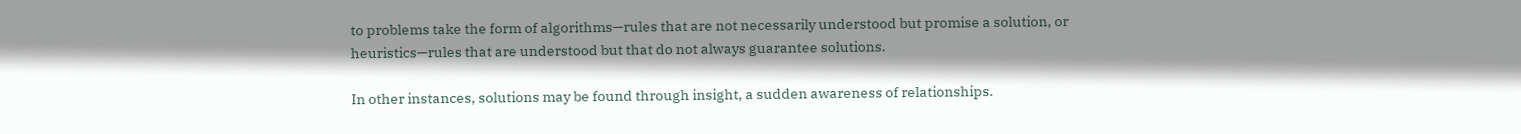to problems take the form of algorithms—rules that are not necessarily understood but promise a solution, or heuristics—rules that are understood but that do not always guarantee solutions.

In other instances, solutions may be found through insight, a sudden awareness of relationships.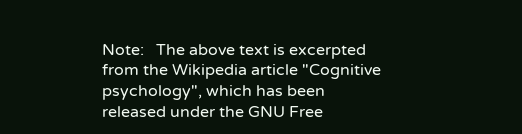Note:   The above text is excerpted from the Wikipedia article "Cognitive psychology", which has been released under the GNU Free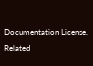Documentation License.
Related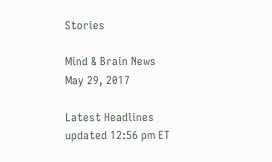Stories

Mind & Brain News
May 29, 2017

Latest Headlines
updated 12:56 pm ET